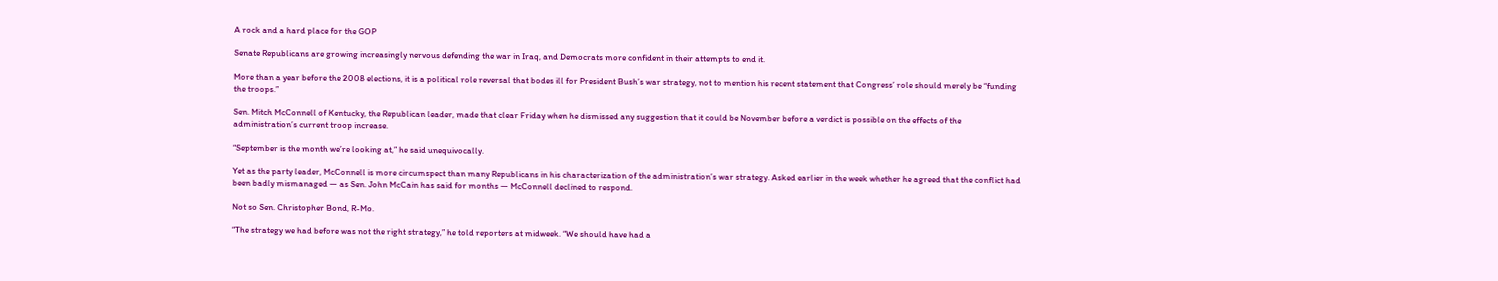A rock and a hard place for the GOP

Senate Republicans are growing increasingly nervous defending the war in Iraq, and Democrats more confident in their attempts to end it.

More than a year before the 2008 elections, it is a political role reversal that bodes ill for President Bush’s war strategy, not to mention his recent statement that Congress’ role should merely be “funding the troops.”

Sen. Mitch McConnell of Kentucky, the Republican leader, made that clear Friday when he dismissed any suggestion that it could be November before a verdict is possible on the effects of the administration’s current troop increase.

“September is the month we’re looking at,” he said unequivocally.

Yet as the party leader, McConnell is more circumspect than many Republicans in his characterization of the administration’s war strategy. Asked earlier in the week whether he agreed that the conflict had been badly mismanaged — as Sen. John McCain has said for months — McConnell declined to respond.

Not so Sen. Christopher Bond, R-Mo.

“The strategy we had before was not the right strategy,” he told reporters at midweek. “We should have had a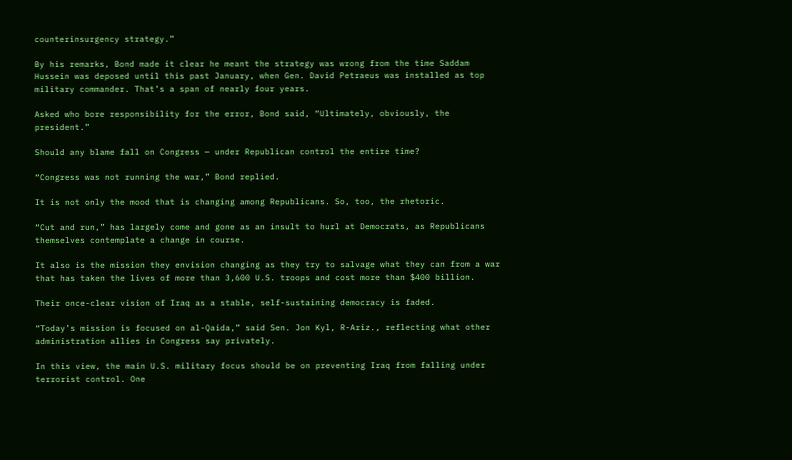counterinsurgency strategy.”

By his remarks, Bond made it clear he meant the strategy was wrong from the time Saddam Hussein was deposed until this past January, when Gen. David Petraeus was installed as top military commander. That’s a span of nearly four years.

Asked who bore responsibility for the error, Bond said, “Ultimately, obviously, the president.”

Should any blame fall on Congress — under Republican control the entire time?

“Congress was not running the war,” Bond replied.

It is not only the mood that is changing among Republicans. So, too, the rhetoric.

“Cut and run,” has largely come and gone as an insult to hurl at Democrats, as Republicans themselves contemplate a change in course.

It also is the mission they envision changing as they try to salvage what they can from a war that has taken the lives of more than 3,600 U.S. troops and cost more than $400 billion.

Their once-clear vision of Iraq as a stable, self-sustaining democracy is faded.

“Today’s mission is focused on al-Qaida,” said Sen. Jon Kyl, R-Ariz., reflecting what other administration allies in Congress say privately.

In this view, the main U.S. military focus should be on preventing Iraq from falling under terrorist control. One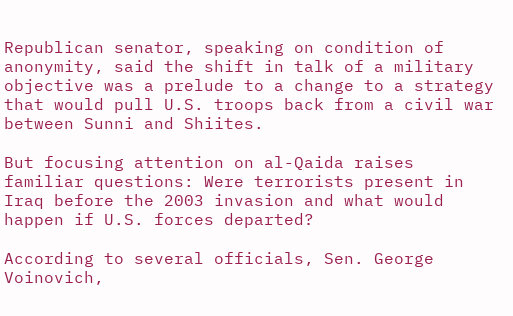Republican senator, speaking on condition of anonymity, said the shift in talk of a military objective was a prelude to a change to a strategy that would pull U.S. troops back from a civil war between Sunni and Shiites.

But focusing attention on al-Qaida raises familiar questions: Were terrorists present in Iraq before the 2003 invasion and what would happen if U.S. forces departed?

According to several officials, Sen. George Voinovich,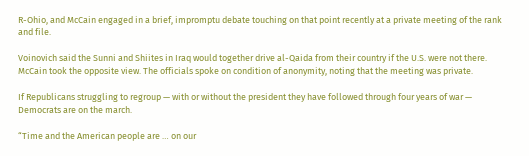R-Ohio, and McCain engaged in a brief, impromptu debate touching on that point recently at a private meeting of the rank and file.

Voinovich said the Sunni and Shiites in Iraq would together drive al-Qaida from their country if the U.S. were not there. McCain took the opposite view. The officials spoke on condition of anonymity, noting that the meeting was private.

If Republicans struggling to regroup — with or without the president they have followed through four years of war — Democrats are on the march.

“Time and the American people are … on our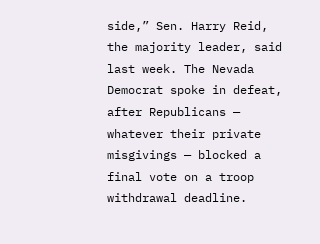side,” Sen. Harry Reid, the majority leader, said last week. The Nevada Democrat spoke in defeat, after Republicans — whatever their private misgivings — blocked a final vote on a troop withdrawal deadline.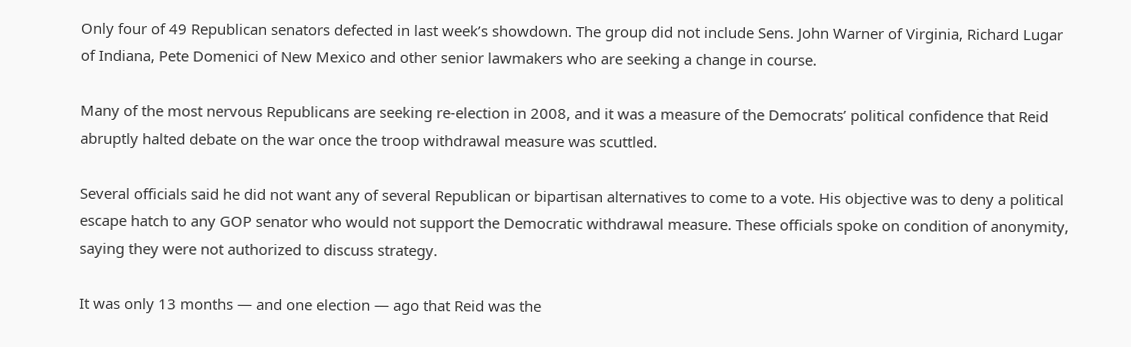Only four of 49 Republican senators defected in last week’s showdown. The group did not include Sens. John Warner of Virginia, Richard Lugar of Indiana, Pete Domenici of New Mexico and other senior lawmakers who are seeking a change in course.

Many of the most nervous Republicans are seeking re-election in 2008, and it was a measure of the Democrats’ political confidence that Reid abruptly halted debate on the war once the troop withdrawal measure was scuttled.

Several officials said he did not want any of several Republican or bipartisan alternatives to come to a vote. His objective was to deny a political escape hatch to any GOP senator who would not support the Democratic withdrawal measure. These officials spoke on condition of anonymity, saying they were not authorized to discuss strategy.

It was only 13 months — and one election — ago that Reid was the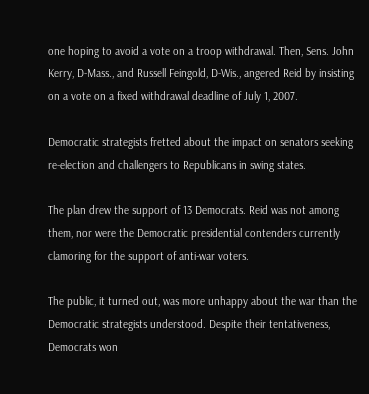one hoping to avoid a vote on a troop withdrawal. Then, Sens. John Kerry, D-Mass., and Russell Feingold, D-Wis., angered Reid by insisting on a vote on a fixed withdrawal deadline of July 1, 2007.

Democratic strategists fretted about the impact on senators seeking re-election and challengers to Republicans in swing states.

The plan drew the support of 13 Democrats. Reid was not among them, nor were the Democratic presidential contenders currently clamoring for the support of anti-war voters.

The public, it turned out, was more unhappy about the war than the Democratic strategists understood. Despite their tentativeness, Democrats won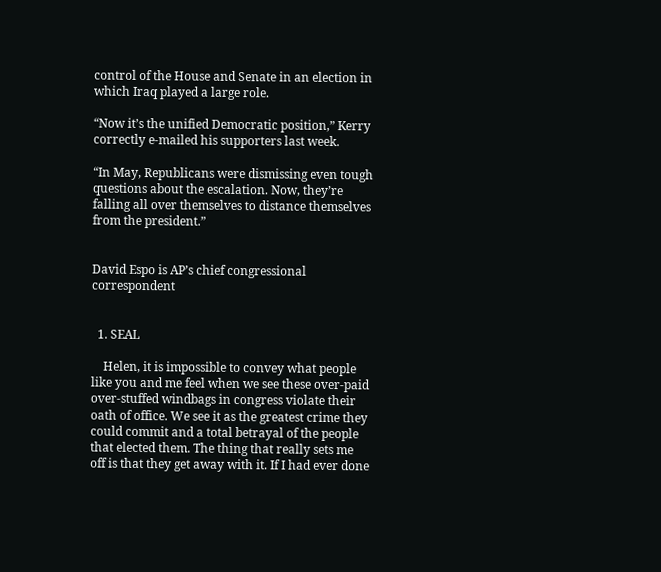control of the House and Senate in an election in which Iraq played a large role.

“Now it’s the unified Democratic position,” Kerry correctly e-mailed his supporters last week.

“In May, Republicans were dismissing even tough questions about the escalation. Now, they’re falling all over themselves to distance themselves from the president.”


David Espo is AP’s chief congressional correspondent


  1. SEAL

    Helen, it is impossible to convey what people like you and me feel when we see these over-paid over-stuffed windbags in congress violate their oath of office. We see it as the greatest crime they could commit and a total betrayal of the people that elected them. The thing that really sets me off is that they get away with it. If I had ever done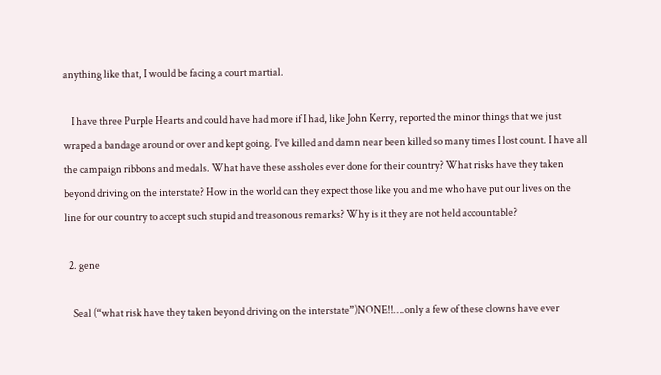anything like that, I would be facing a court martial.

    I have three Purple Hearts and could have had more if I had, like John Kerry, reported the minor things that we just wraped a bandage around or over and kept going. I’ve killed and damn near been killed so many times I lost count. I have all the campaign ribbons and medals. What have these assholes ever done for their country? What risks have they taken beyond driving on the interstate? How in the world can they expect those like you and me who have put our lives on the line for our country to accept such stupid and treasonous remarks? Why is it they are not held accountable?

  2. gene

    Seal (“what risk have they taken beyond driving on the interstate”)NONE!!….only a few of these clowns have ever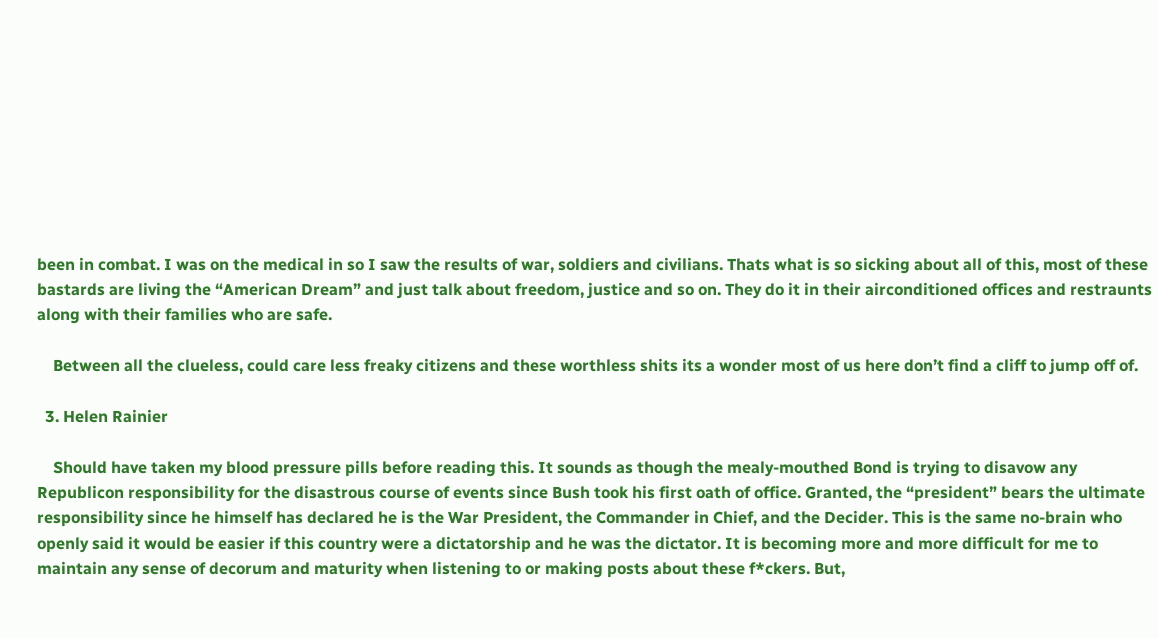been in combat. I was on the medical in so I saw the results of war, soldiers and civilians. Thats what is so sicking about all of this, most of these bastards are living the “American Dream” and just talk about freedom, justice and so on. They do it in their airconditioned offices and restraunts along with their families who are safe.

    Between all the clueless, could care less freaky citizens and these worthless shits its a wonder most of us here don’t find a cliff to jump off of.

  3. Helen Rainier

    Should have taken my blood pressure pills before reading this. It sounds as though the mealy-mouthed Bond is trying to disavow any Republicon responsibility for the disastrous course of events since Bush took his first oath of office. Granted, the “president” bears the ultimate responsibility since he himself has declared he is the War President, the Commander in Chief, and the Decider. This is the same no-brain who openly said it would be easier if this country were a dictatorship and he was the dictator. It is becoming more and more difficult for me to maintain any sense of decorum and maturity when listening to or making posts about these f*ckers. But,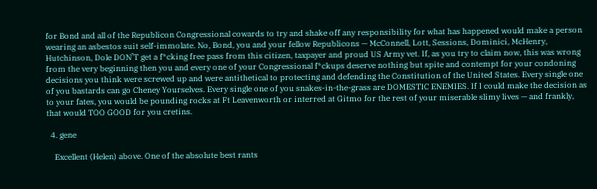for Bond and all of the Republicon Congressional cowards to try and shake off any responsibility for what has happened would make a person wearing an asbestos suit self-immolate. No, Bond, you and your fellow Republicons — McConnell, Lott, Sessions, Dominici, McHenry, Hutchinson, Dole DON’T get a f*cking free pass from this citizen, taxpayer and proud US Army vet. If, as you try to claim now, this was wrong from the very beginning then you and every one of your Congressional f*ckups deserve nothing but spite and contempt for your condoning decisions you think were screwed up and were antithetical to protecting and defending the Constitution of the United States. Every single one of you bastards can go Cheney Yourselves. Every single one of you snakes-in-the-grass are DOMESTIC ENEMIES. If I could make the decision as to your fates, you would be pounding rocks at Ft Leavenworth or interred at Gitmo for the rest of your miserable slimy lives — and frankly, that would TOO GOOD for you cretins.

  4. gene

    Excellent (Helen) above. One of the absolute best rants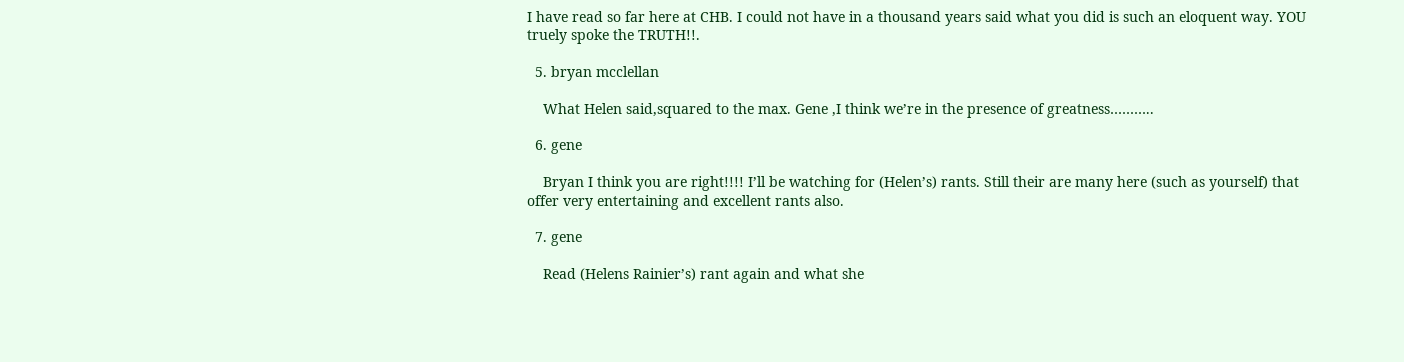I have read so far here at CHB. I could not have in a thousand years said what you did is such an eloquent way. YOU truely spoke the TRUTH!!.

  5. bryan mcclellan

    What Helen said,squared to the max. Gene ,I think we’re in the presence of greatness………..

  6. gene

    Bryan I think you are right!!!! I’ll be watching for (Helen’s) rants. Still their are many here (such as yourself) that offer very entertaining and excellent rants also.

  7. gene

    Read (Helens Rainier’s) rant again and what she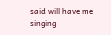said will have me singing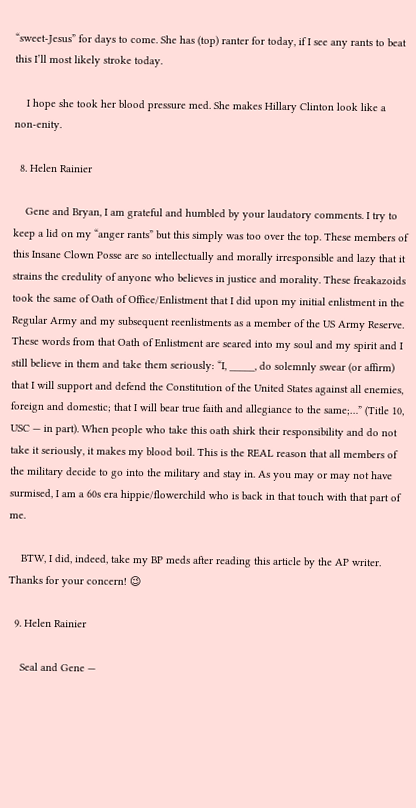“sweet-Jesus” for days to come. She has (top) ranter for today, if I see any rants to beat this I’ll most likely stroke today.

    I hope she took her blood pressure med. She makes Hillary Clinton look like a non-enity.

  8. Helen Rainier

    Gene and Bryan, I am grateful and humbled by your laudatory comments. I try to keep a lid on my “anger rants” but this simply was too over the top. These members of this Insane Clown Posse are so intellectually and morally irresponsible and lazy that it strains the credulity of anyone who believes in justice and morality. These freakazoids took the same of Oath of Office/Enlistment that I did upon my initial enlistment in the Regular Army and my subsequent reenlistments as a member of the US Army Reserve. These words from that Oath of Enlistment are seared into my soul and my spirit and I still believe in them and take them seriously: “I, _____, do solemnly swear (or affirm) that I will support and defend the Constitution of the United States against all enemies, foreign and domestic; that I will bear true faith and allegiance to the same;…” (Title 10, USC — in part). When people who take this oath shirk their responsibility and do not take it seriously, it makes my blood boil. This is the REAL reason that all members of the military decide to go into the military and stay in. As you may or may not have surmised, I am a 60s era hippie/flowerchild who is back in that touch with that part of me.

    BTW, I did, indeed, take my BP meds after reading this article by the AP writer. Thanks for your concern! 😉

  9. Helen Rainier

    Seal and Gene —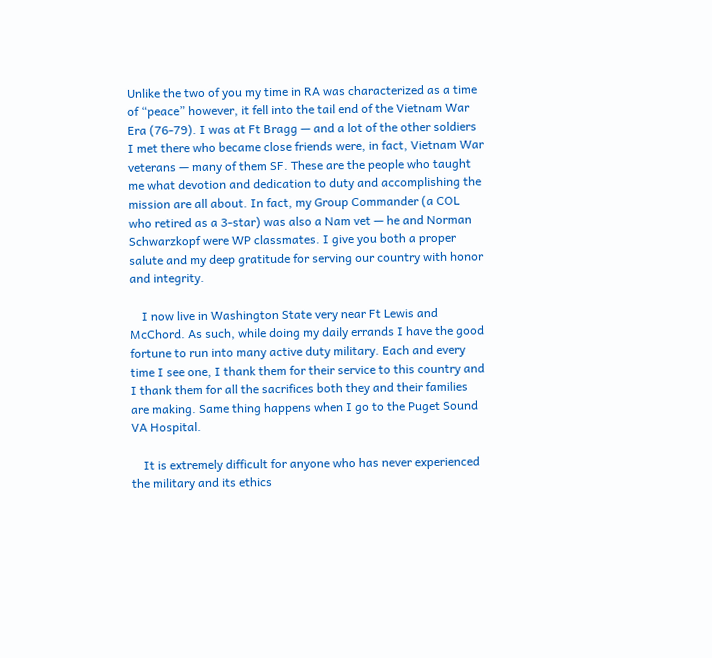Unlike the two of you my time in RA was characterized as a time of “peace” however, it fell into the tail end of the Vietnam War Era (76-79). I was at Ft Bragg — and a lot of the other soldiers I met there who became close friends were, in fact, Vietnam War veterans — many of them SF. These are the people who taught me what devotion and dedication to duty and accomplishing the mission are all about. In fact, my Group Commander (a COL who retired as a 3-star) was also a Nam vet — he and Norman Schwarzkopf were WP classmates. I give you both a proper salute and my deep gratitude for serving our country with honor and integrity.

    I now live in Washington State very near Ft Lewis and McChord. As such, while doing my daily errands I have the good fortune to run into many active duty military. Each and every time I see one, I thank them for their service to this country and I thank them for all the sacrifices both they and their families are making. Same thing happens when I go to the Puget Sound VA Hospital.

    It is extremely difficult for anyone who has never experienced the military and its ethics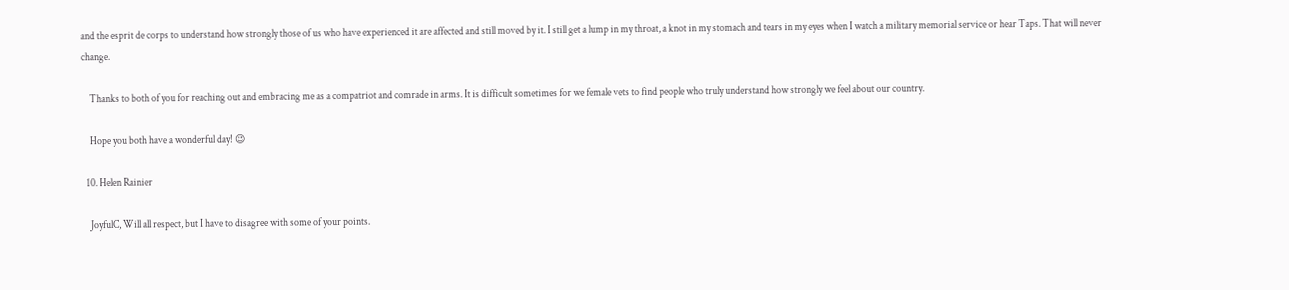and the esprit de corps to understand how strongly those of us who have experienced it are affected and still moved by it. I still get a lump in my throat, a knot in my stomach and tears in my eyes when I watch a military memorial service or hear Taps. That will never change.

    Thanks to both of you for reaching out and embracing me as a compatriot and comrade in arms. It is difficult sometimes for we female vets to find people who truly understand how strongly we feel about our country.

    Hope you both have a wonderful day! 😉

  10. Helen Rainier

    JoyfulC, Will all respect, but I have to disagree with some of your points.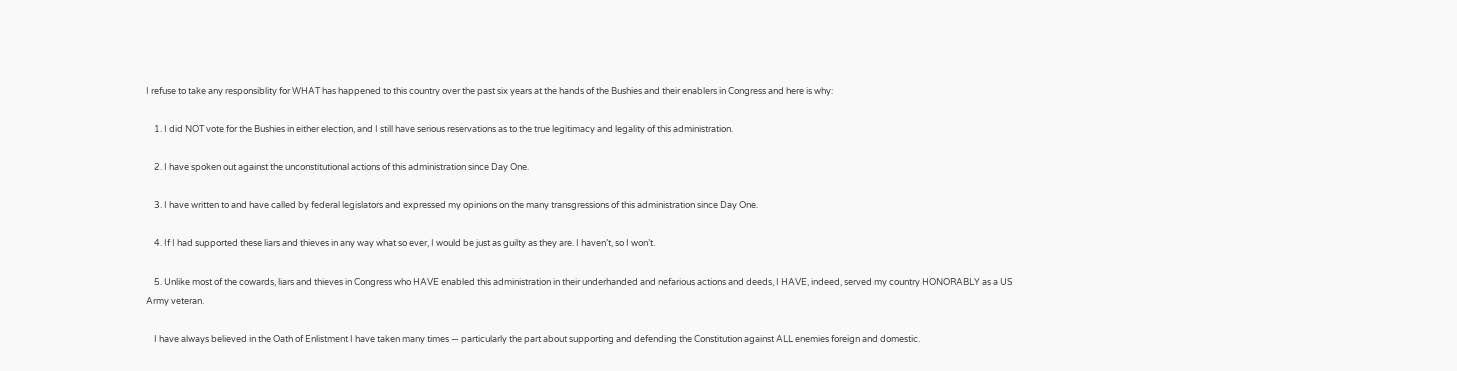I refuse to take any responsiblity for WHAT has happened to this country over the past six years at the hands of the Bushies and their enablers in Congress and here is why:

    1. I did NOT vote for the Bushies in either election, and I still have serious reservations as to the true legitimacy and legality of this administration.

    2. I have spoken out against the unconstitutional actions of this administration since Day One.

    3. I have written to and have called by federal legislators and expressed my opinions on the many transgressions of this administration since Day One.

    4. If I had supported these liars and thieves in any way what so ever, I would be just as guilty as they are. I haven’t, so I won’t.

    5. Unlike most of the cowards, liars and thieves in Congress who HAVE enabled this administration in their underhanded and nefarious actions and deeds, I HAVE, indeed, served my country HONORABLY as a US Army veteran.

    I have always believed in the Oath of Enlistment I have taken many times — particularly the part about supporting and defending the Constitution against ALL enemies foreign and domestic.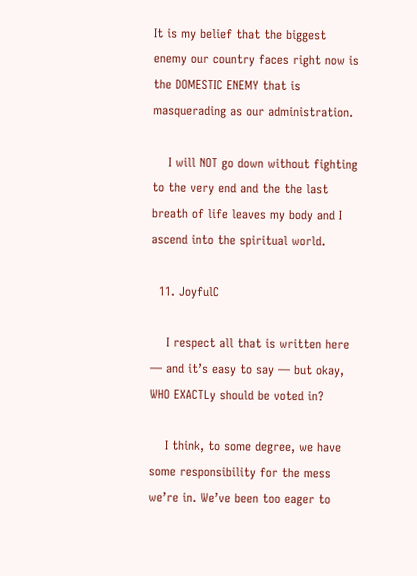It is my belief that the biggest enemy our country faces right now is the DOMESTIC ENEMY that is masquerading as our administration.

    I will NOT go down without fighting to the very end and the the last breath of life leaves my body and I ascend into the spiritual world.

  11. JoyfulC

    I respect all that is written here — and it’s easy to say — but okay, WHO EXACTLy should be voted in?

    I think, to some degree, we have some responsibility for the mess we’re in. We’ve been too eager to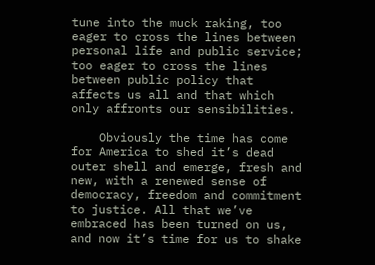tune into the muck raking, too eager to cross the lines between personal life and public service; too eager to cross the lines between public policy that affects us all and that which only affronts our sensibilities.

    Obviously the time has come for America to shed it’s dead outer shell and emerge, fresh and new, with a renewed sense of democracy, freedom and commitment to justice. All that we’ve embraced has been turned on us, and now it’s time for us to shake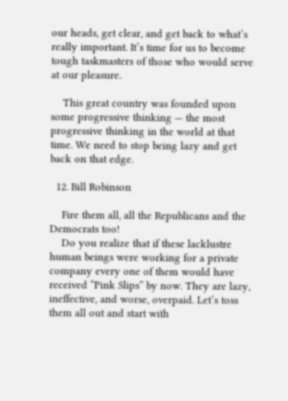our heads, get clear, and get back to what’s really important. It’s time for us to become tough taskmasters of those who would serve at our pleasure.

    This great country was founded upon some progressive thinking — the most progressive thinking in the world at that time. We need to stop being lazy and get back on that edge.

  12. Bill Robinson

    Fire them all, all the Republicans and the Democrats too!
    Do you realize that if these lacklustre human beings were working for a private company every one of them would have received “Pink Slips” by now. They are lazy, ineffective, and worse, overpaid. Let’s toss them all out and start with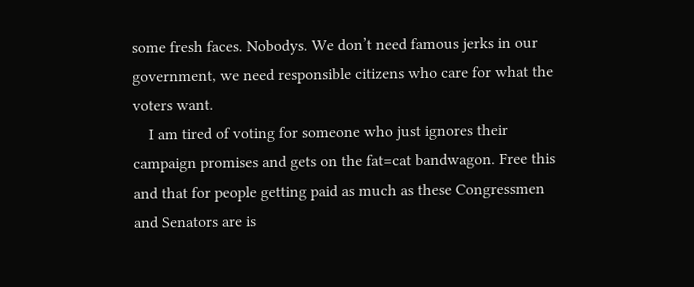some fresh faces. Nobodys. We don’t need famous jerks in our government, we need responsible citizens who care for what the voters want.
    I am tired of voting for someone who just ignores their campaign promises and gets on the fat=cat bandwagon. Free this and that for people getting paid as much as these Congressmen and Senators are is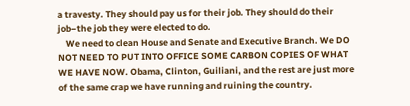a travesty. They should pay us for their job. They should do their job–the job they were elected to do.
    We need to clean House and Senate and Executive Branch. We DO NOT NEED TO PUT INTO OFFICE SOME CARBON COPIES OF WHAT WE HAVE NOW. Obama, Clinton, Guiliani, and the rest are just more of the same crap we have running and ruining the country.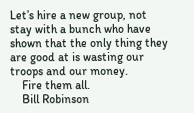Let’s hire a new group, not stay with a bunch who have shown that the only thing they are good at is wasting our troops and our money.
    Fire them all.
    Bill Robinson